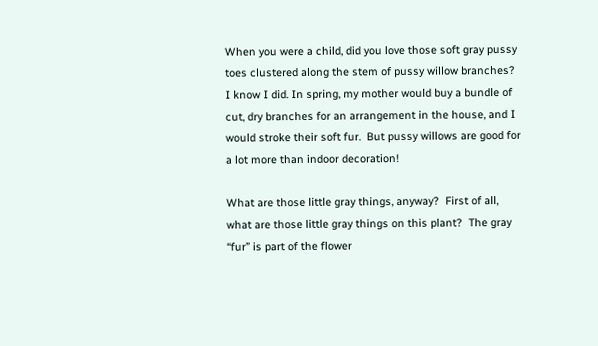When you were a child, did you love those soft gray pussy toes clustered along the stem of pussy willow branches?  I know I did. In spring, my mother would buy a bundle of cut, dry branches for an arrangement in the house, and I would stroke their soft fur.  But pussy willows are good for a lot more than indoor decoration!

What are those little gray things, anyway?  First of all, what are those little gray things on this plant?  The gray “fur” is part of the flower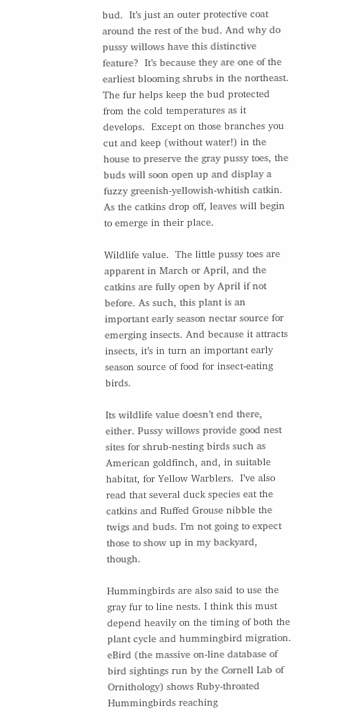bud.  It’s just an outer protective coat around the rest of the bud. And why do pussy willows have this distinctive feature?  It’s because they are one of the earliest blooming shrubs in the northeast. The fur helps keep the bud protected from the cold temperatures as it develops.  Except on those branches you cut and keep (without water!) in the house to preserve the gray pussy toes, the buds will soon open up and display a fuzzy greenish-yellowish-whitish catkin.  As the catkins drop off, leaves will begin to emerge in their place.

Wildlife value.  The little pussy toes are apparent in March or April, and the catkins are fully open by April if not before. As such, this plant is an important early season nectar source for emerging insects. And because it attracts insects, it’s in turn an important early season source of food for insect-eating birds.

Its wildlife value doesn’t end there, either. Pussy willows provide good nest sites for shrub-nesting birds such as American goldfinch, and, in suitable habitat, for Yellow Warblers.  I’ve also read that several duck species eat the catkins and Ruffed Grouse nibble the twigs and buds. I’m not going to expect those to show up in my backyard, though.

Hummingbirds are also said to use the gray fur to line nests. I think this must depend heavily on the timing of both the plant cycle and hummingbird migration. eBird (the massive on-line database of bird sightings run by the Cornell Lab of Ornithology) shows Ruby-throated Hummingbirds reaching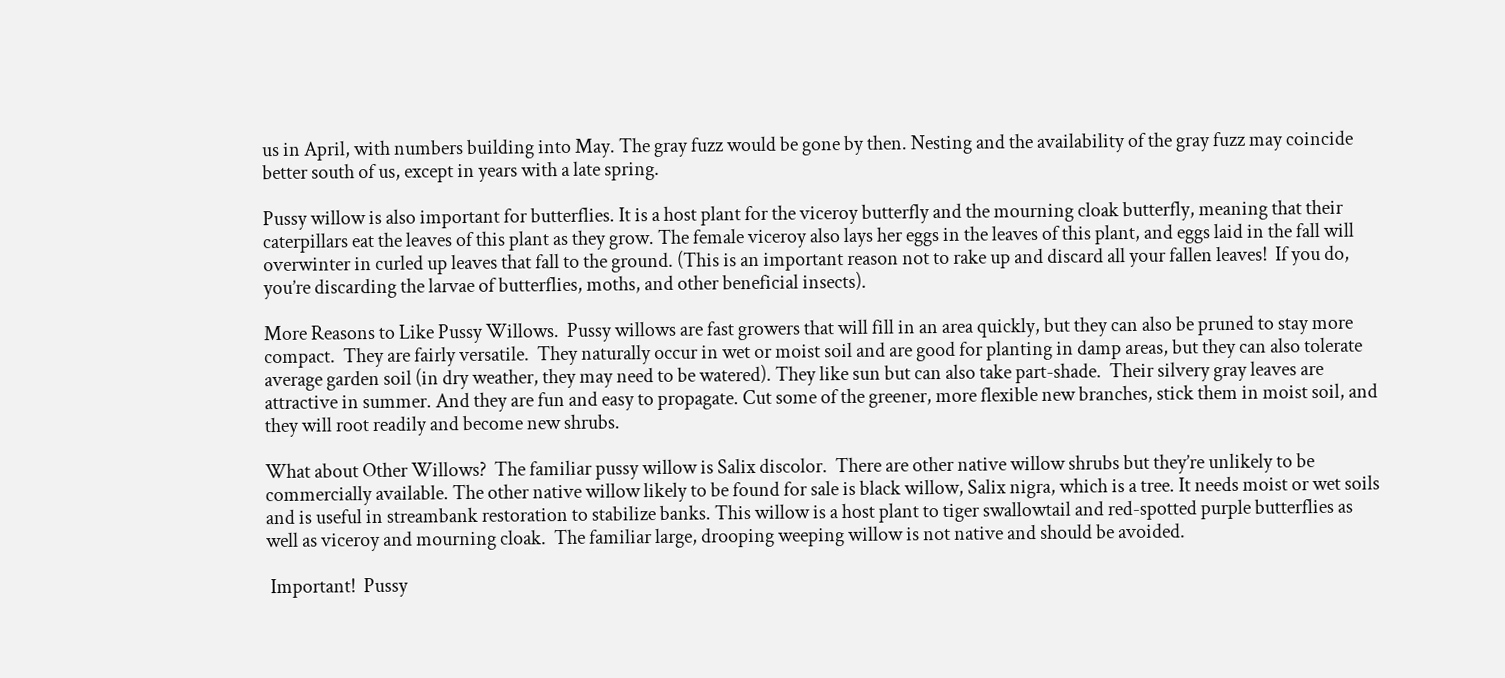us in April, with numbers building into May. The gray fuzz would be gone by then. Nesting and the availability of the gray fuzz may coincide better south of us, except in years with a late spring.

Pussy willow is also important for butterflies. It is a host plant for the viceroy butterfly and the mourning cloak butterfly, meaning that their caterpillars eat the leaves of this plant as they grow. The female viceroy also lays her eggs in the leaves of this plant, and eggs laid in the fall will overwinter in curled up leaves that fall to the ground. (This is an important reason not to rake up and discard all your fallen leaves!  If you do, you’re discarding the larvae of butterflies, moths, and other beneficial insects).

More Reasons to Like Pussy Willows.  Pussy willows are fast growers that will fill in an area quickly, but they can also be pruned to stay more compact.  They are fairly versatile.  They naturally occur in wet or moist soil and are good for planting in damp areas, but they can also tolerate average garden soil (in dry weather, they may need to be watered). They like sun but can also take part-shade.  Their silvery gray leaves are attractive in summer. And they are fun and easy to propagate. Cut some of the greener, more flexible new branches, stick them in moist soil, and they will root readily and become new shrubs.

What about Other Willows?  The familiar pussy willow is Salix discolor.  There are other native willow shrubs but they’re unlikely to be commercially available. The other native willow likely to be found for sale is black willow, Salix nigra, which is a tree. It needs moist or wet soils and is useful in streambank restoration to stabilize banks. This willow is a host plant to tiger swallowtail and red-spotted purple butterflies as well as viceroy and mourning cloak.  The familiar large, drooping weeping willow is not native and should be avoided.

 Important!  Pussy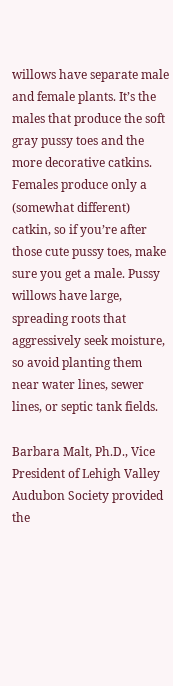willows have separate male and female plants. It’s the males that produce the soft gray pussy toes and the more decorative catkins. Females produce only a (somewhat different) catkin, so if you’re after those cute pussy toes, make sure you get a male. Pussy willows have large, spreading roots that aggressively seek moisture, so avoid planting them near water lines, sewer lines, or septic tank fields.

Barbara Malt, Ph.D., Vice President of Lehigh Valley Audubon Society provided the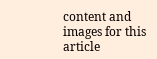content and images for this article